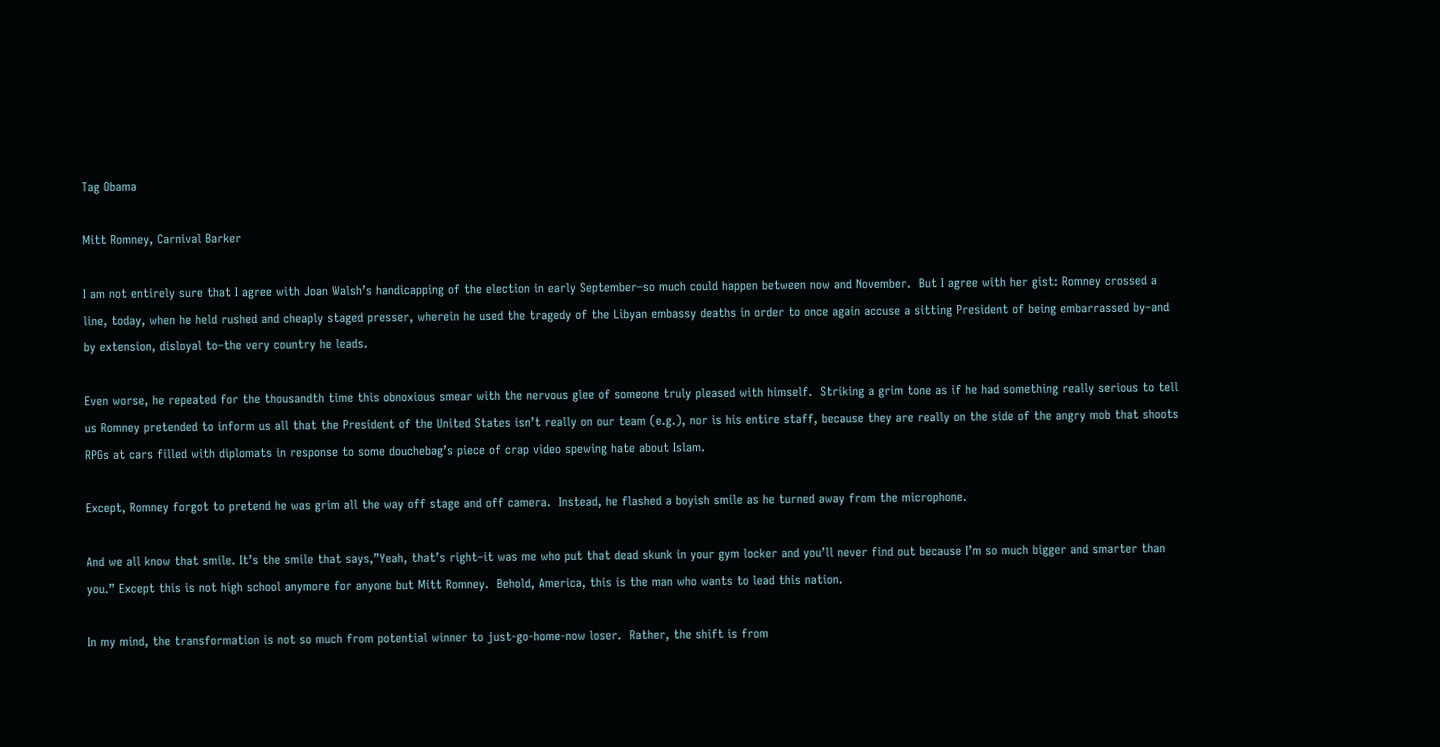Tag Obama

Mitt Romney, Carnival Barker

I am not entirely sure that I agree with Joan Walsh’s handicapping of the election in early September–so much could happen between now and November.  But I agree with her gist: Romney crossed a line, today, when he held rushed and cheaply staged presser, wherein he used the tragedy of the Libyan embassy deaths in order to once again accuse a sitting President of being embarrassed by–and by extension, disloyal to–the very country he leads.

Even worse, he repeated for the thousandth time this obnoxious smear with the nervous glee of someone truly pleased with himself.  Striking a grim tone as if he had something really serious to tell us Romney pretended to inform us all that the President of the United States isn’t really on our team (e.g.), nor is his entire staff, because they are really on the side of the angry mob that shoots RPGs at cars filled with diplomats in response to some douchebag’s piece of crap video spewing hate about Islam.

Except, Romney forgot to pretend he was grim all the way off stage and off camera.  Instead, he flashed a boyish smile as he turned away from the microphone.

And we all know that smile. It’s the smile that says,”Yeah, that’s right–it was me who put that dead skunk in your gym locker and you’ll never find out because I’m so much bigger and smarter than you.” Except this is not high school anymore for anyone but Mitt Romney.  Behold, America, this is the man who wants to lead this nation.

In my mind, the transformation is not so much from potential winner to just-go-home-now loser.  Rather, the shift is from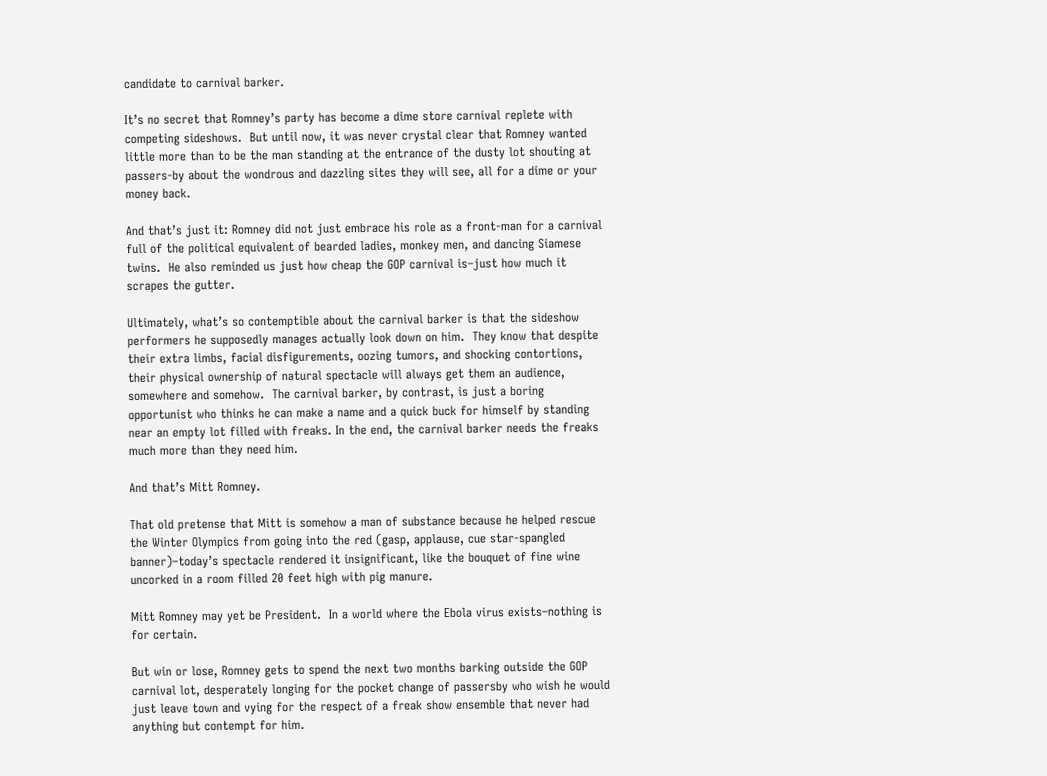candidate to carnival barker.

It’s no secret that Romney’s party has become a dime store carnival replete with competing sideshows.  But until now, it was never crystal clear that Romney wanted little more than to be the man standing at the entrance of the dusty lot shouting at passers-by about the wondrous and dazzling sites they will see, all for a dime or your money back.

And that’s just it: Romney did not just embrace his role as a front-man for a carnival full of the political equivalent of bearded ladies, monkey men, and dancing Siamese twins.  He also reminded us just how cheap the GOP carnival is–just how much it scrapes the gutter.

Ultimately, what’s so contemptible about the carnival barker is that the sideshow performers he supposedly manages actually look down on him.  They know that despite their extra limbs, facial disfigurements, oozing tumors, and shocking contortions, their physical ownership of natural spectacle will always get them an audience, somewhere and somehow.  The carnival barker, by contrast, is just a boring opportunist who thinks he can make a name and a quick buck for himself by standing near an empty lot filled with freaks. In the end, the carnival barker needs the freaks much more than they need him.

And that’s Mitt Romney.

That old pretense that Mitt is somehow a man of substance because he helped rescue the Winter Olympics from going into the red (gasp, applause, cue star-spangled banner)–today’s spectacle rendered it insignificant, like the bouquet of fine wine uncorked in a room filled 20 feet high with pig manure.

Mitt Romney may yet be President.  In a world where the Ebola virus exists–nothing is for certain.

But win or lose, Romney gets to spend the next two months barking outside the GOP carnival lot, desperately longing for the pocket change of passersby who wish he would just leave town and vying for the respect of a freak show ensemble that never had anything but contempt for him.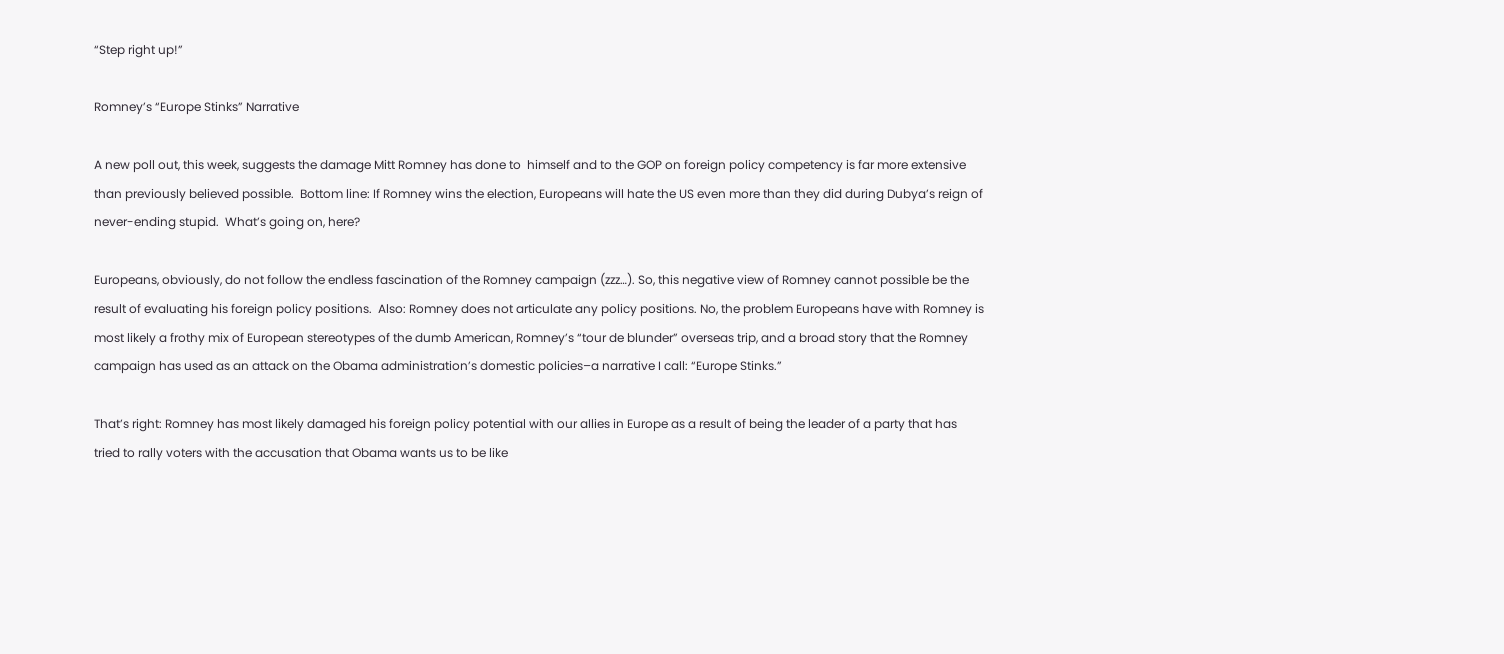“Step right up!”

Romney’s “Europe Stinks” Narrative

A new poll out, this week, suggests the damage Mitt Romney has done to  himself and to the GOP on foreign policy competency is far more extensive than previously believed possible.  Bottom line: If Romney wins the election, Europeans will hate the US even more than they did during Dubya’s reign of never-ending stupid.  What’s going on, here?

Europeans, obviously, do not follow the endless fascination of the Romney campaign (zzz…). So, this negative view of Romney cannot possible be the result of evaluating his foreign policy positions.  Also: Romney does not articulate any policy positions. No, the problem Europeans have with Romney is most likely a frothy mix of European stereotypes of the dumb American, Romney’s “tour de blunder” overseas trip, and a broad story that the Romney campaign has used as an attack on the Obama administration’s domestic policies–a narrative I call: “Europe Stinks.”

That’s right: Romney has most likely damaged his foreign policy potential with our allies in Europe as a result of being the leader of a party that has tried to rally voters with the accusation that Obama wants us to be like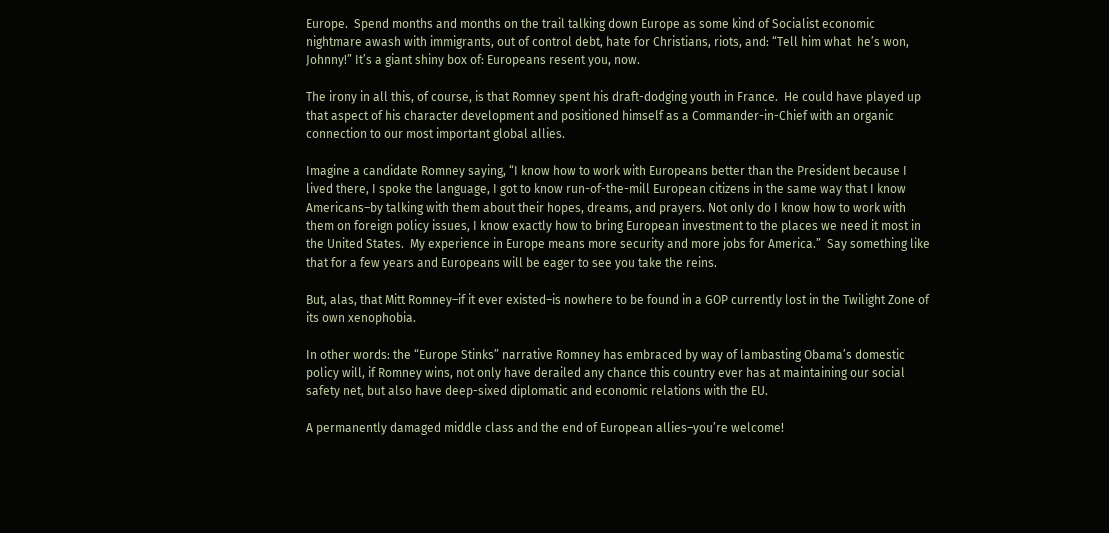Europe.  Spend months and months on the trail talking down Europe as some kind of Socialist economic nightmare awash with immigrants, out of control debt, hate for Christians, riots, and: “Tell him what  he’s won, Johnny!” It’s a giant shiny box of: Europeans resent you, now.

The irony in all this, of course, is that Romney spent his draft-dodging youth in France.  He could have played up that aspect of his character development and positioned himself as a Commander-in-Chief with an organic connection to our most important global allies.

Imagine a candidate Romney saying, “I know how to work with Europeans better than the President because I lived there, I spoke the language, I got to know run-of-the-mill European citizens in the same way that I know Americans–by talking with them about their hopes, dreams, and prayers. Not only do I know how to work with them on foreign policy issues, I know exactly how to bring European investment to the places we need it most in the United States.  My experience in Europe means more security and more jobs for America.”  Say something like that for a few years and Europeans will be eager to see you take the reins.

But, alas, that Mitt Romney–if it ever existed–is nowhere to be found in a GOP currently lost in the Twilight Zone of its own xenophobia.

In other words: the “Europe Stinks” narrative Romney has embraced by way of lambasting Obama’s domestic policy will, if Romney wins, not only have derailed any chance this country ever has at maintaining our social safety net, but also have deep-sixed diplomatic and economic relations with the EU.

A permanently damaged middle class and the end of European allies–you’re welcome!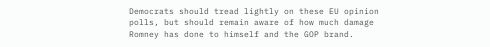Democrats should tread lightly on these EU opinion polls, but should remain aware of how much damage Romney has done to himself and the GOP brand.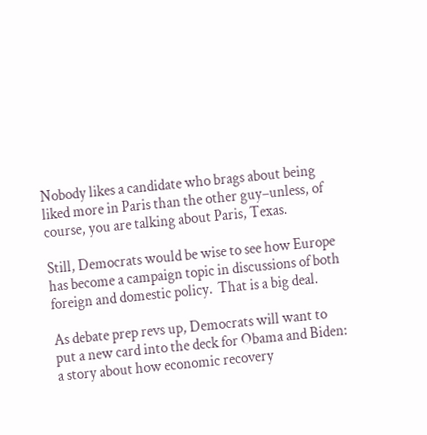Nobody likes a candidate who brags about being liked more in Paris than the other guy–unless, of course, you are talking about Paris, Texas.

Still, Democrats would be wise to see how Europe has become a campaign topic in discussions of both foreign and domestic policy.  That is a big deal.

As debate prep revs up, Democrats will want to put a new card into the deck for Obama and Biden: a story about how economic recovery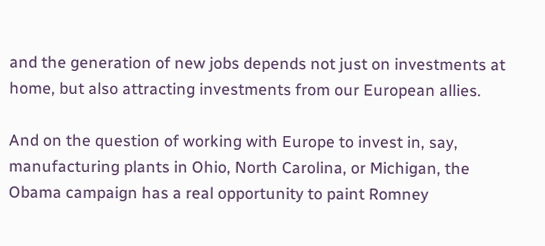and the generation of new jobs depends not just on investments at home, but also attracting investments from our European allies.

And on the question of working with Europe to invest in, say, manufacturing plants in Ohio, North Carolina, or Michigan, the Obama campaign has a real opportunity to paint Romney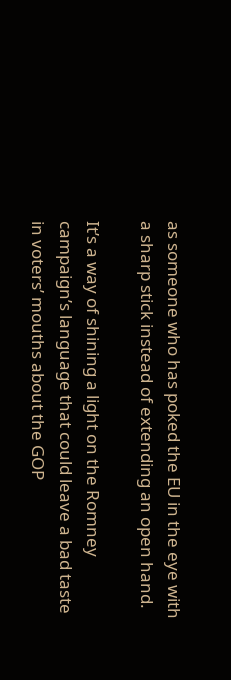as someone who has poked the EU in the eye with a sharp stick instead of extending an open hand.

It’s a way of shining a light on the Romney campaign’s language that could leave a bad taste in voters’ mouths about the GOP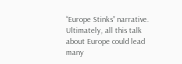“Europe Stinks” narrative. Ultimately, all this talk about Europe could lead many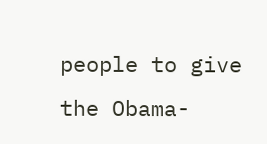people to give the Obama-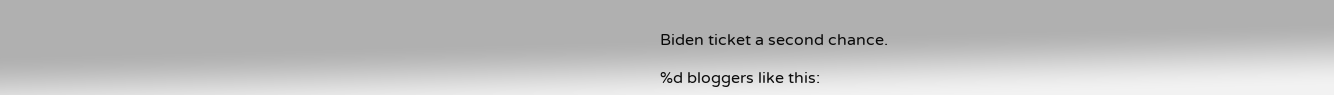Biden ticket a second chance.

%d bloggers like this: